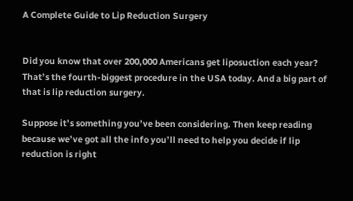A Complete Guide to Lip Reduction Surgery


Did you know that over 200,000 Americans get liposuction each year? That’s the fourth-biggest procedure in the USA today. And a big part of that is lip reduction surgery.

Suppose it’s something you’ve been considering. Then keep reading because we’ve got all the info you’ll need to help you decide if lip reduction is right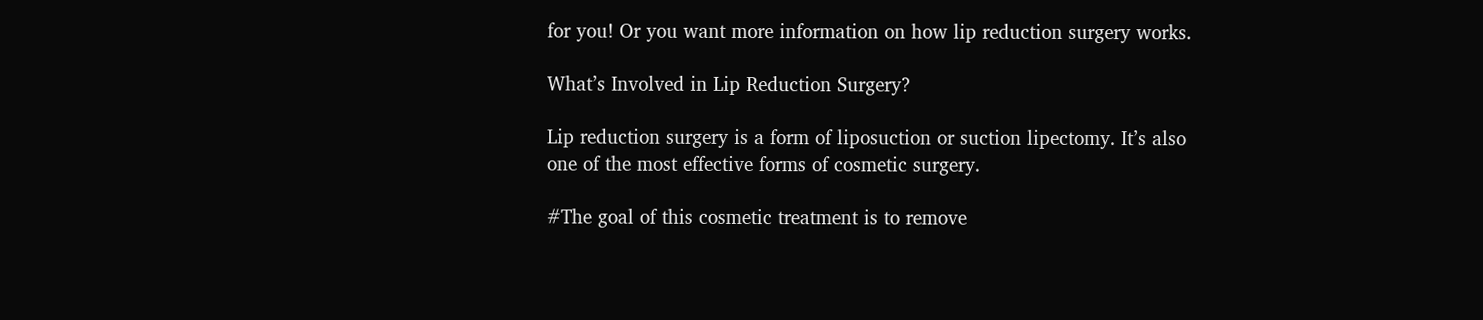for you! Or you want more information on how lip reduction surgery works.

What’s Involved in Lip Reduction Surgery?

Lip reduction surgery is a form of liposuction or suction lipectomy. It’s also one of the most effective forms of cosmetic surgery.

#The goal of this cosmetic treatment is to remove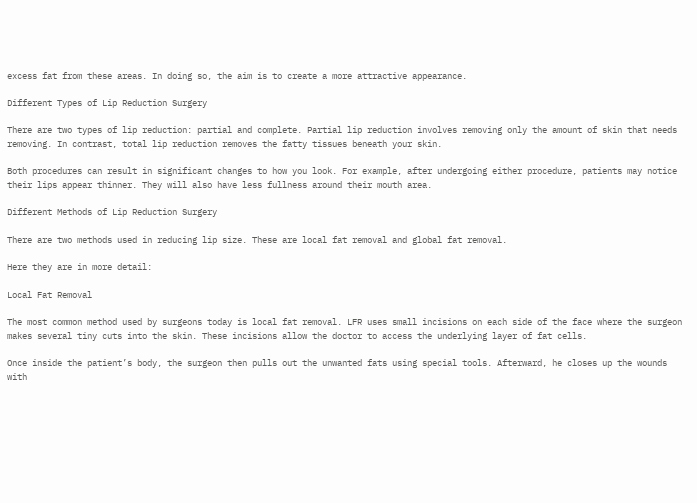excess fat from these areas. In doing so, the aim is to create a more attractive appearance.

Different Types of Lip Reduction Surgery

There are two types of lip reduction: partial and complete. Partial lip reduction involves removing only the amount of skin that needs removing. In contrast, total lip reduction removes the fatty tissues beneath your skin.

Both procedures can result in significant changes to how you look. For example, after undergoing either procedure, patients may notice their lips appear thinner. They will also have less fullness around their mouth area.

Different Methods of Lip Reduction Surgery

There are two methods used in reducing lip size. These are local fat removal and global fat removal.

Here they are in more detail:

Local Fat Removal

The most common method used by surgeons today is local fat removal. LFR uses small incisions on each side of the face where the surgeon makes several tiny cuts into the skin. These incisions allow the doctor to access the underlying layer of fat cells.

Once inside the patient’s body, the surgeon then pulls out the unwanted fats using special tools. Afterward, he closes up the wounds with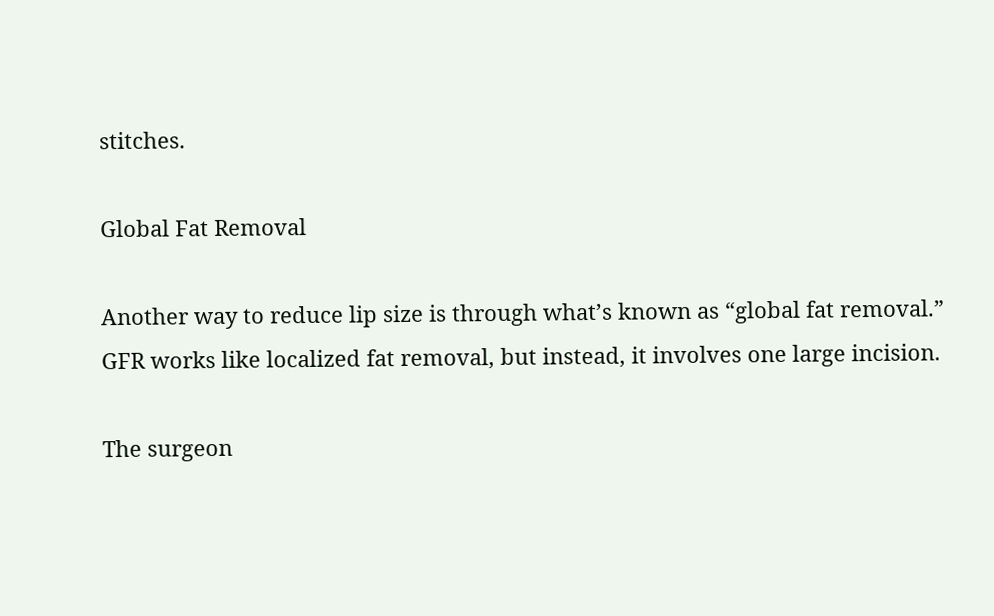stitches.

Global Fat Removal

Another way to reduce lip size is through what’s known as “global fat removal.” GFR works like localized fat removal, but instead, it involves one large incision.

The surgeon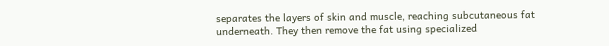separates the layers of skin and muscle, reaching subcutaneous fat underneath. They then remove the fat using specialized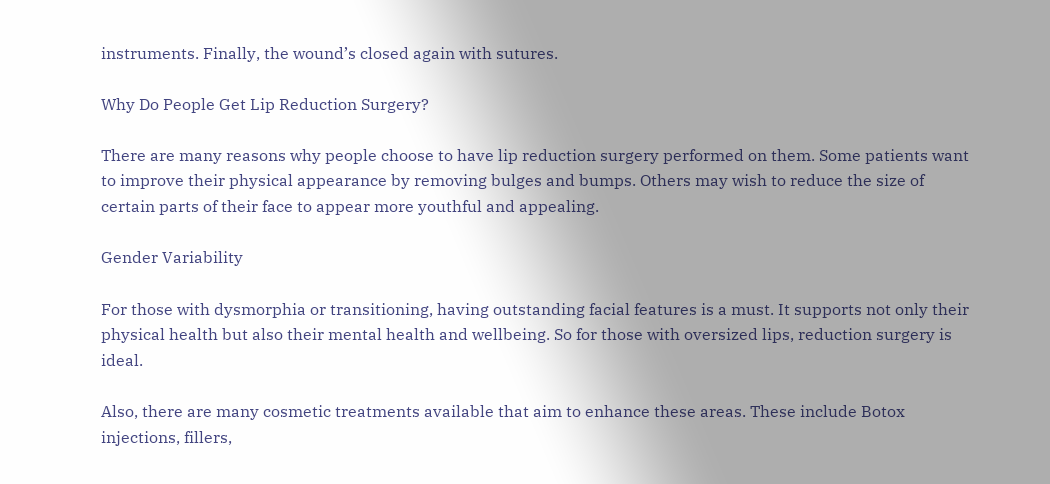instruments. Finally, the wound’s closed again with sutures.

Why Do People Get Lip Reduction Surgery?

There are many reasons why people choose to have lip reduction surgery performed on them. Some patients want to improve their physical appearance by removing bulges and bumps. Others may wish to reduce the size of certain parts of their face to appear more youthful and appealing.

Gender Variability

For those with dysmorphia or transitioning, having outstanding facial features is a must. It supports not only their physical health but also their mental health and wellbeing. So for those with oversized lips, reduction surgery is ideal.

Also, there are many cosmetic treatments available that aim to enhance these areas. These include Botox injections, fillers,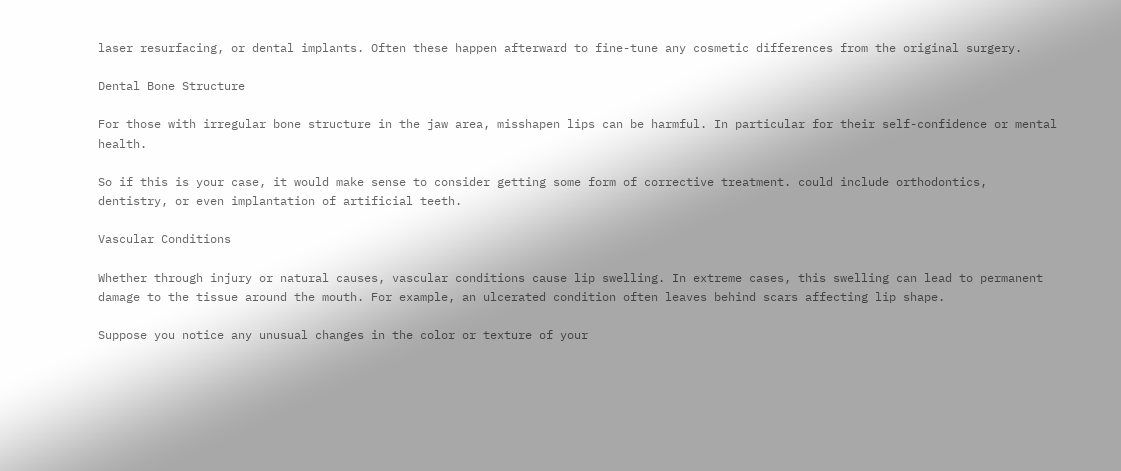laser resurfacing, or dental implants. Often these happen afterward to fine-tune any cosmetic differences from the original surgery.

Dental Bone Structure

For those with irregular bone structure in the jaw area, misshapen lips can be harmful. In particular for their self-confidence or mental health.

So if this is your case, it would make sense to consider getting some form of corrective treatment. could include orthodontics, dentistry, or even implantation of artificial teeth.

Vascular Conditions

Whether through injury or natural causes, vascular conditions cause lip swelling. In extreme cases, this swelling can lead to permanent damage to the tissue around the mouth. For example, an ulcerated condition often leaves behind scars affecting lip shape.

Suppose you notice any unusual changes in the color or texture of your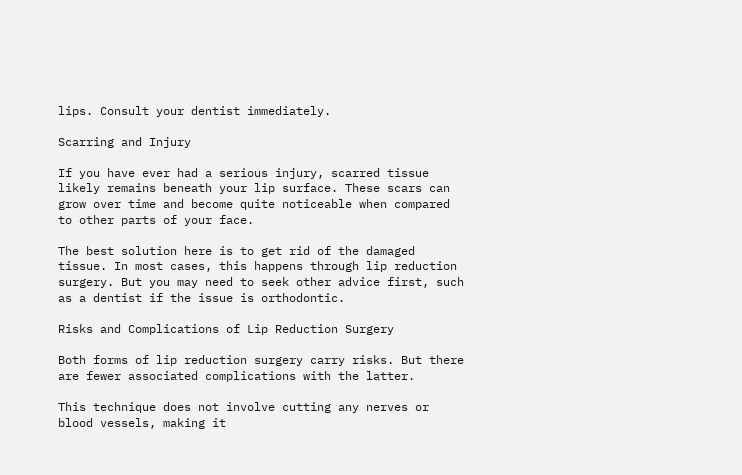lips. Consult your dentist immediately.

Scarring and Injury

If you have ever had a serious injury, scarred tissue likely remains beneath your lip surface. These scars can grow over time and become quite noticeable when compared to other parts of your face.

The best solution here is to get rid of the damaged tissue. In most cases, this happens through lip reduction surgery. But you may need to seek other advice first, such as a dentist if the issue is orthodontic.

Risks and Complications of Lip Reduction Surgery

Both forms of lip reduction surgery carry risks. But there are fewer associated complications with the latter.

This technique does not involve cutting any nerves or blood vessels, making it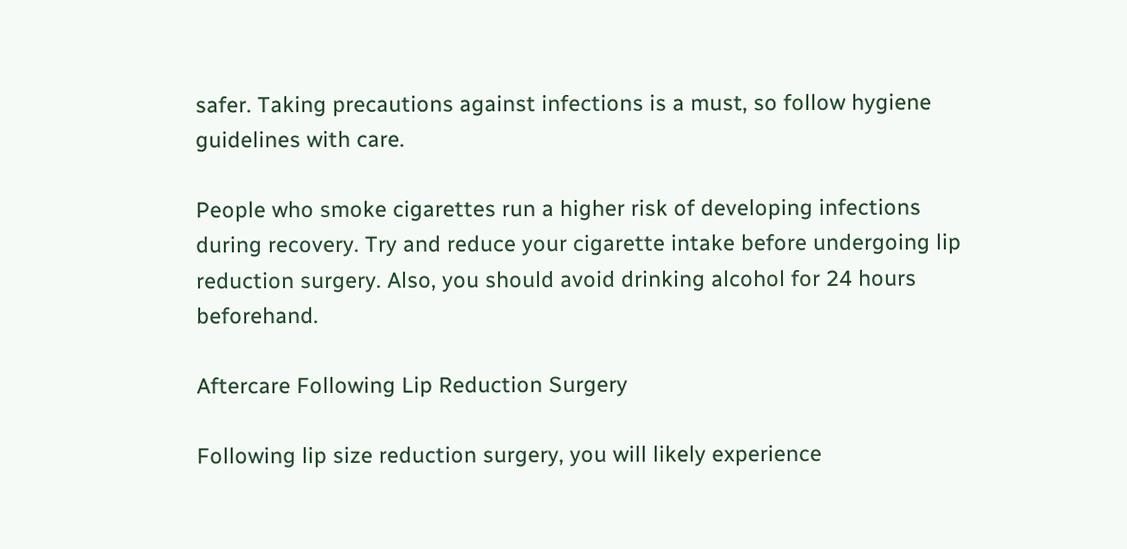safer. Taking precautions against infections is a must, so follow hygiene guidelines with care.

People who smoke cigarettes run a higher risk of developing infections during recovery. Try and reduce your cigarette intake before undergoing lip reduction surgery. Also, you should avoid drinking alcohol for 24 hours beforehand.

Aftercare Following Lip Reduction Surgery

Following lip size reduction surgery, you will likely experience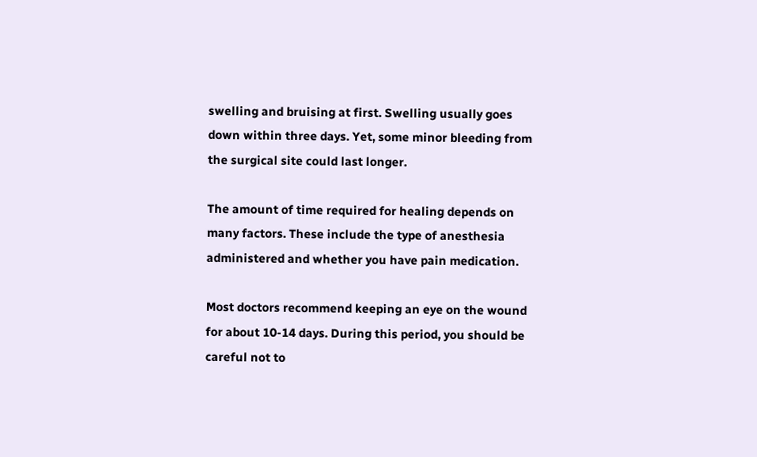swelling and bruising at first. Swelling usually goes down within three days. Yet, some minor bleeding from the surgical site could last longer.

The amount of time required for healing depends on many factors. These include the type of anesthesia administered and whether you have pain medication.

Most doctors recommend keeping an eye on the wound for about 10-14 days. During this period, you should be careful not to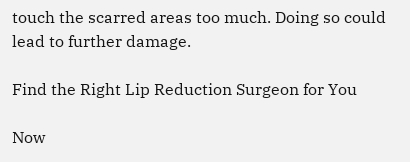touch the scarred areas too much. Doing so could lead to further damage.

Find the Right Lip Reduction Surgeon for You

Now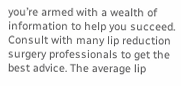you’re armed with a wealth of information to help you succeed. Consult with many lip reduction surgery professionals to get the best advice. The average lip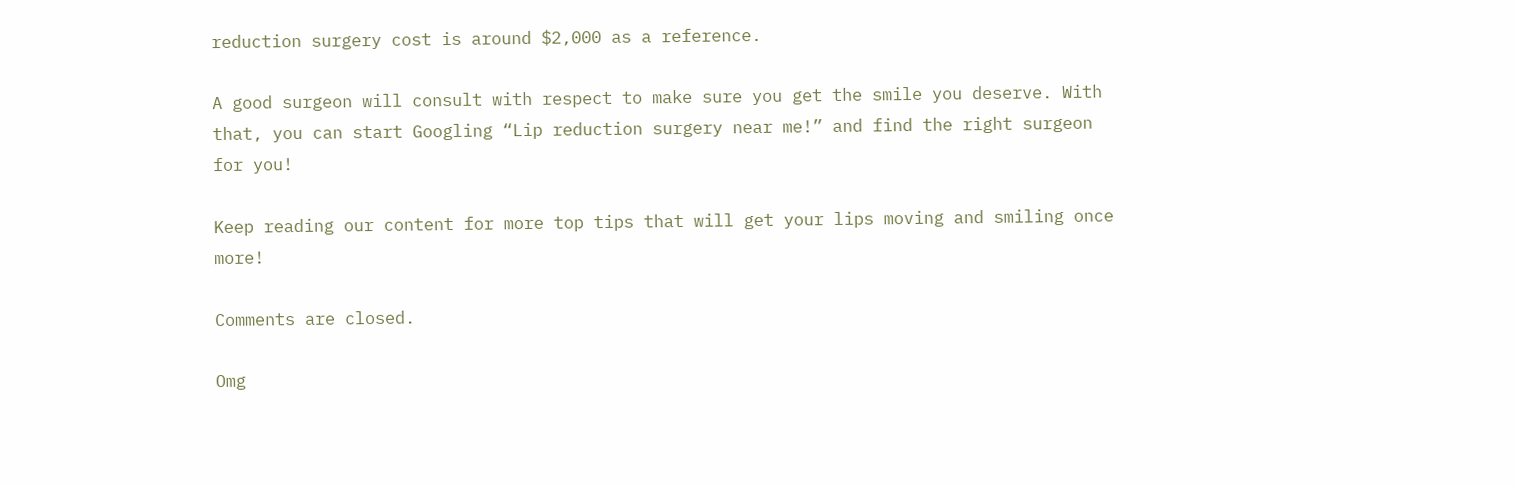reduction surgery cost is around $2,000 as a reference.

A good surgeon will consult with respect to make sure you get the smile you deserve. With that, you can start Googling “Lip reduction surgery near me!” and find the right surgeon for you!

Keep reading our content for more top tips that will get your lips moving and smiling once more!

Comments are closed.

Omg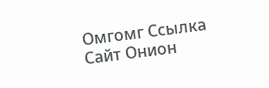Омгомг Ссылка Сайт Онион